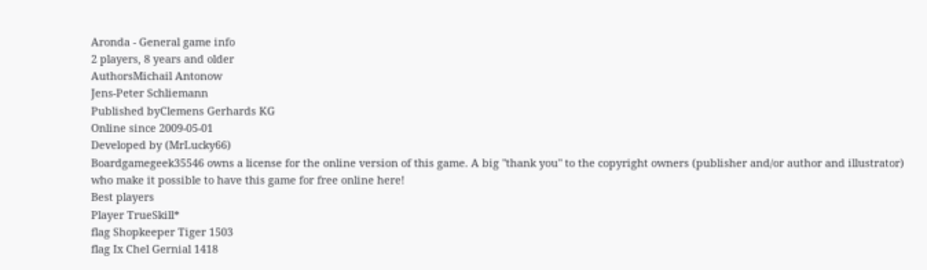Aronda - General game info
2 players, 8 years and older
AuthorsMichail Antonow
Jens-Peter Schliemann
Published byClemens Gerhards KG
Online since 2009-05-01
Developed by (MrLucky66)
Boardgamegeek35546 owns a license for the online version of this game. A big "thank you" to the copyright owners (publisher and/or author and illustrator) who make it possible to have this game for free online here!
Best players
Player TrueSkill*
flag Shopkeeper Tiger 1503
flag Ix Chel Gernial 1418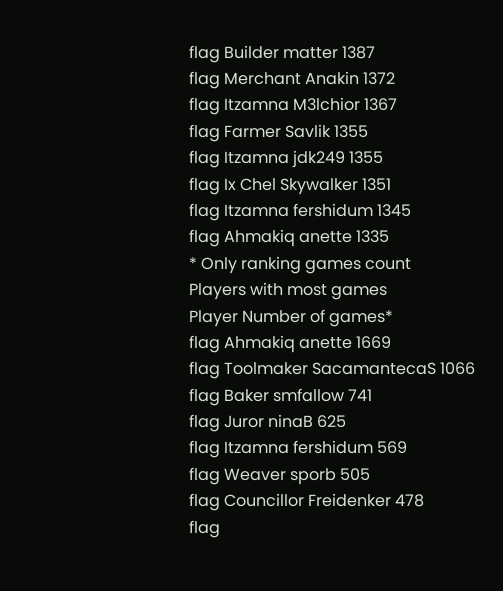flag Builder matter 1387
flag Merchant Anakin 1372
flag Itzamna M3lchior 1367
flag Farmer Savlik 1355
flag Itzamna jdk249 1355
flag Ix Chel Skywalker 1351
flag Itzamna fershidum 1345
flag Ahmakiq anette 1335
* Only ranking games count
Players with most games
Player Number of games*
flag Ahmakiq anette 1669
flag Toolmaker SacamantecaS 1066
flag Baker smfallow 741
flag Juror ninaB 625
flag Itzamna fershidum 569
flag Weaver sporb 505
flag Councillor Freidenker 478
flag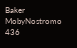Baker MobyNostromo 436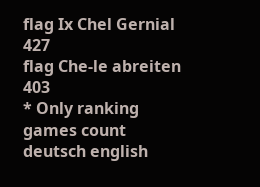flag Ix Chel Gernial 427
flag Che-le abreiten 403
* Only ranking games count
deutsch english